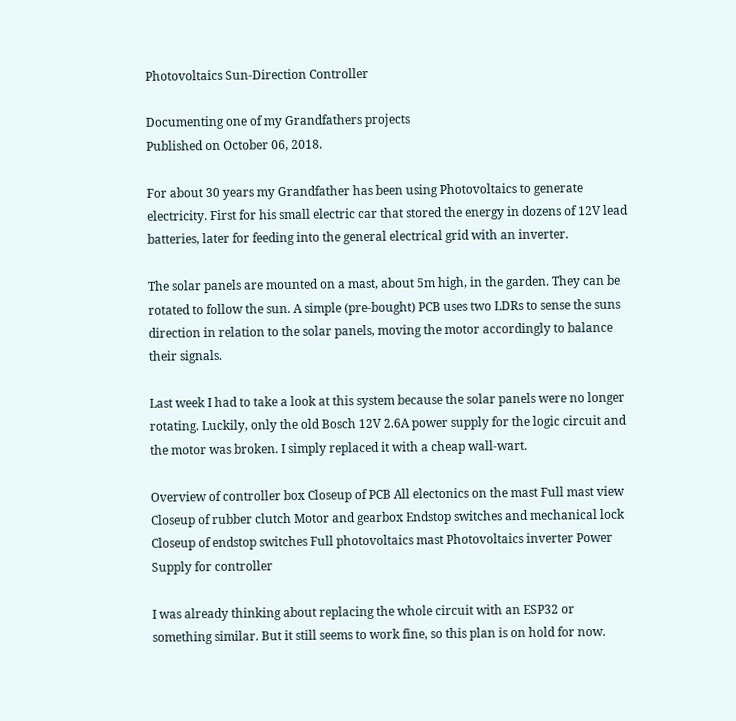Photovoltaics Sun-Direction Controller

Documenting one of my Grandfathers projects
Published on October 06, 2018.

For about 30 years my Grandfather has been using Photovoltaics to generate electricity. First for his small electric car that stored the energy in dozens of 12V lead batteries, later for feeding into the general electrical grid with an inverter.

The solar panels are mounted on a mast, about 5m high, in the garden. They can be rotated to follow the sun. A simple (pre-bought) PCB uses two LDRs to sense the suns direction in relation to the solar panels, moving the motor accordingly to balance their signals.

Last week I had to take a look at this system because the solar panels were no longer rotating. Luckily, only the old Bosch 12V 2.6A power supply for the logic circuit and the motor was broken. I simply replaced it with a cheap wall-wart.

Overview of controller box Closeup of PCB All electonics on the mast Full mast view Closeup of rubber clutch Motor and gearbox Endstop switches and mechanical lock Closeup of endstop switches Full photovoltaics mast Photovoltaics inverter Power Supply for controller

I was already thinking about replacing the whole circuit with an ESP32 or something similar. But it still seems to work fine, so this plan is on hold for now.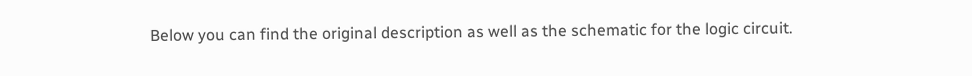Below you can find the original description as well as the schematic for the logic circuit.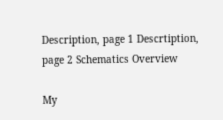Description, page 1 Descrtiption, page 2 Schematics Overview

My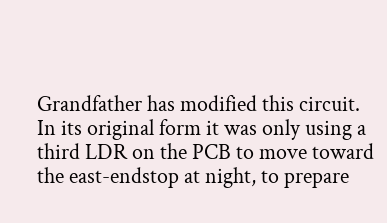Grandfather has modified this circuit. In its original form it was only using a third LDR on the PCB to move toward the east-endstop at night, to prepare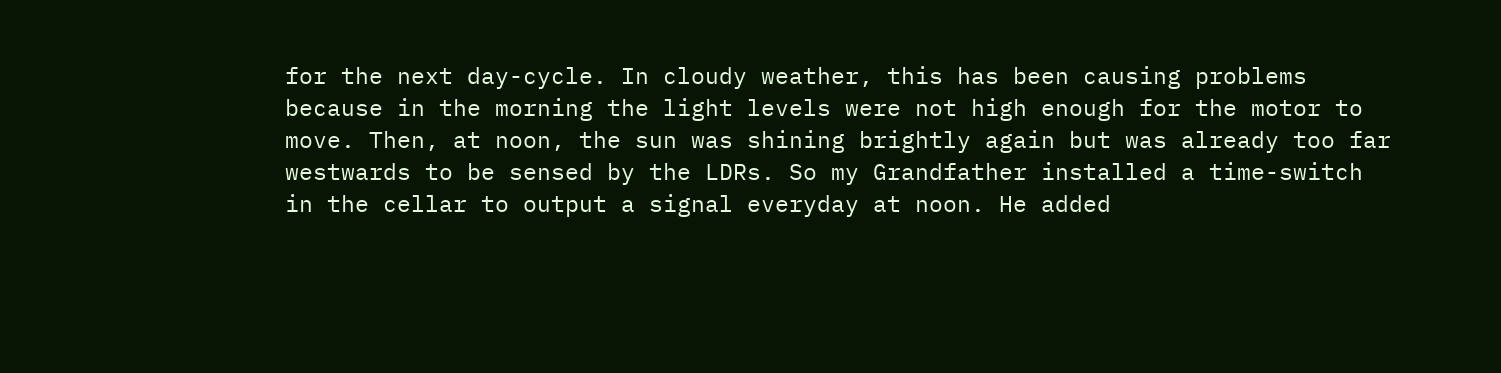for the next day-cycle. In cloudy weather, this has been causing problems because in the morning the light levels were not high enough for the motor to move. Then, at noon, the sun was shining brightly again but was already too far westwards to be sensed by the LDRs. So my Grandfather installed a time-switch in the cellar to output a signal everyday at noon. He added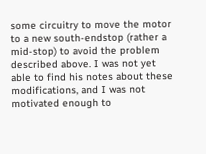some circuitry to move the motor to a new south-endstop (rather a mid-stop) to avoid the problem described above. I was not yet able to find his notes about these modifications, and I was not motivated enough to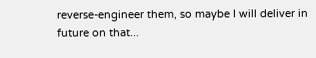reverse-engineer them, so maybe I will deliver in future on that...